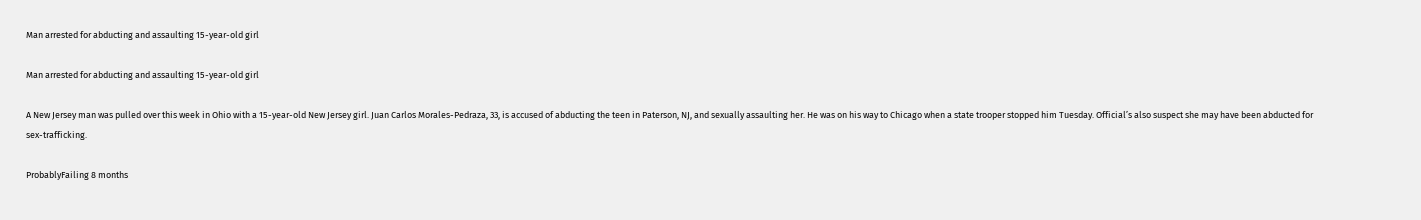Man arrested for abducting and assaulting 15-year-old girl

Man arrested for abducting and assaulting 15-year-old girl

A New Jersey man was pulled over this week in Ohio with a 15-year-old New Jersey girl. Juan Carlos Morales-Pedraza, 33, is accused of abducting the teen in Paterson, NJ, and sexually assaulting her. He was on his way to Chicago when a state trooper stopped him Tuesday. Official’s also suspect she may have been abducted for sex-trafficking.

ProbablyFailing 8 months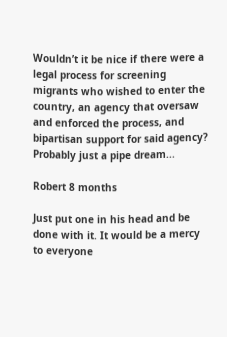Wouldn’t it be nice if there were a legal process for screening migrants who wished to enter the country, an agency that oversaw and enforced the process, and bipartisan support for said agency? Probably just a pipe dream...

Robert 8 months

Just put one in his head and be done with it. It would be a mercy to everyone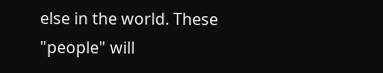else in the world. These "people" will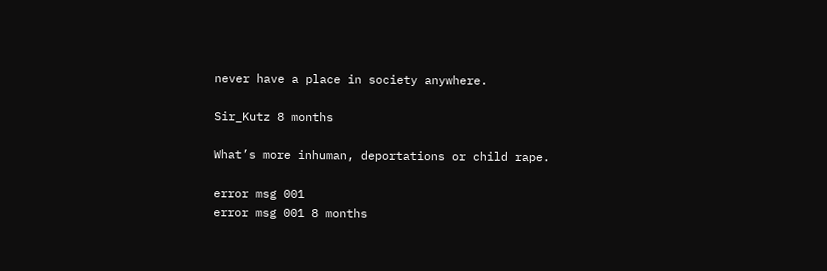never have a place in society anywhere.

Sir_Kutz 8 months

What’s more inhuman, deportations or child rape.

error msg 001
error msg 001 8 months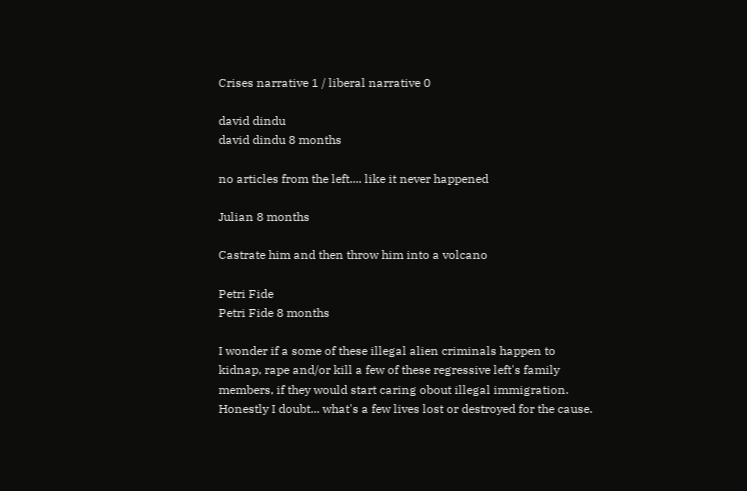Crises narrative 1 / liberal narrative 0

david dindu
david dindu 8 months

no articles from the left.... like it never happened

Julian 8 months

Castrate him and then throw him into a volcano

Petri Fide
Petri Fide 8 months

I wonder if a some of these illegal alien criminals happen to kidnap, rape and/or kill a few of these regressive left's family members, if they would start caring obout illegal immigration. Honestly I doubt... what's a few lives lost or destroyed for the cause.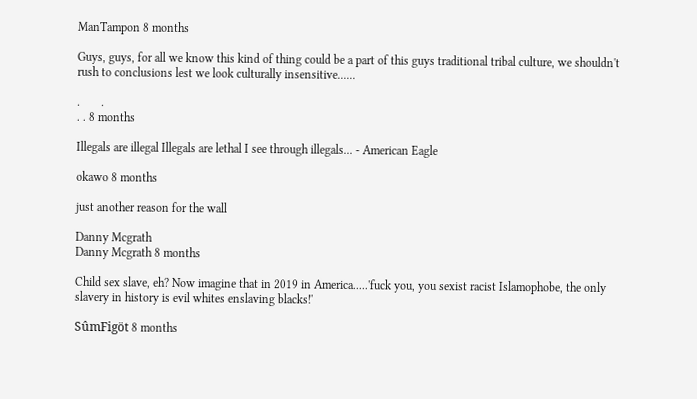ManTampon 8 months

Guys, guys, for all we know this kind of thing could be a part of this guys traditional tribal culture, we shouldn't rush to conclusions lest we look culturally insensitive......

.       .
. . 8 months

Illegals are illegal Illegals are lethal I see through illegals... - American Eagle

okawo 8 months

just another reason for the wall

Danny Mcgrath
Danny Mcgrath 8 months

Child sex slave, eh? Now imagine that in 2019 in America.....'fuck you, you sexist racist Islamophobe, the only slavery in history is evil whites enslaving blacks!'

SûmFigöt 8 months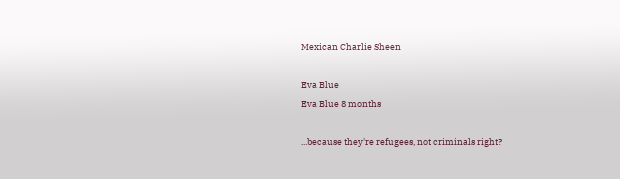Mexican Charlie Sheen

Eva Blue
Eva Blue 8 months

...because they're refugees, not criminals right?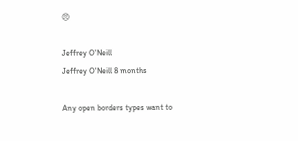😠

Jeffrey O'Neill
Jeffrey O'Neill 8 months

Any open borders types want to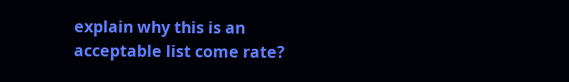explain why this is an acceptable list come rate?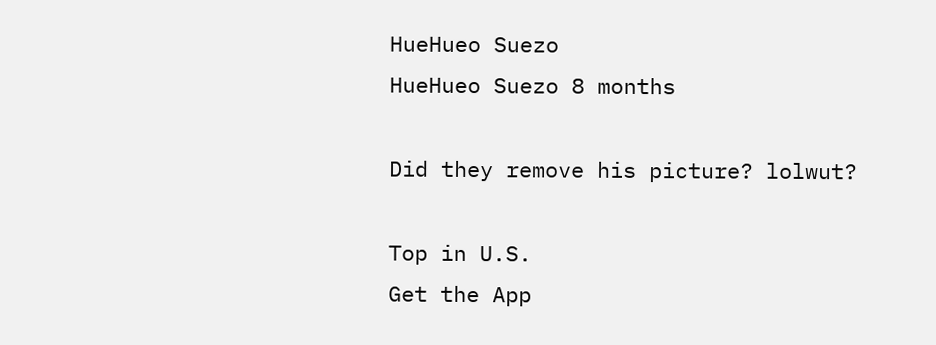HueHueo Suezo
HueHueo Suezo 8 months

Did they remove his picture? lolwut?

Top in U.S.
Get the App